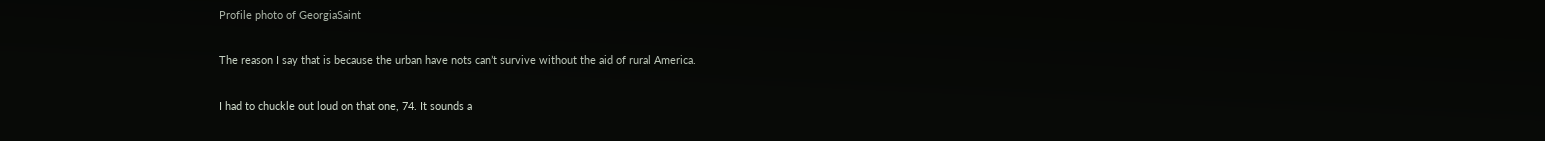Profile photo of GeorgiaSaint

The reason I say that is because the urban have nots can’t survive without the aid of rural America.

I had to chuckle out loud on that one, 74. It sounds a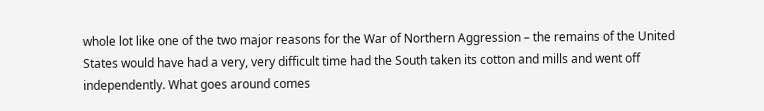whole lot like one of the two major reasons for the War of Northern Aggression – the remains of the United States would have had a very, very difficult time had the South taken its cotton and mills and went off independently. What goes around comes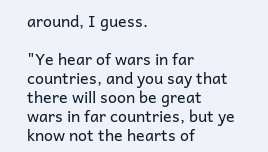around, I guess.

"Ye hear of wars in far countries, and you say that there will soon be great wars in far countries, but ye know not the hearts of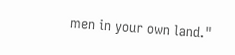men in your own land."